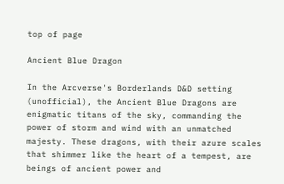top of page

Ancient Blue Dragon

In the Arcverse's Borderlands D&D setting (unofficial), the Ancient Blue Dragons are enigmatic titans of the sky, commanding the power of storm and wind with an unmatched majesty. These dragons, with their azure scales that shimmer like the heart of a tempest, are beings of ancient power and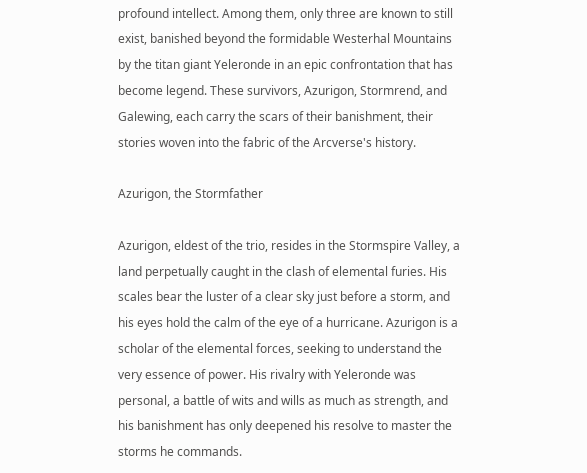profound intellect. Among them, only three are known to still exist, banished beyond the formidable Westerhal Mountains by the titan giant Yeleronde in an epic confrontation that has become legend. These survivors, Azurigon, Stormrend, and Galewing, each carry the scars of their banishment, their stories woven into the fabric of the Arcverse's history.

Azurigon, the Stormfather

Azurigon, eldest of the trio, resides in the Stormspire Valley, a land perpetually caught in the clash of elemental furies. His scales bear the luster of a clear sky just before a storm, and his eyes hold the calm of the eye of a hurricane. Azurigon is a scholar of the elemental forces, seeking to understand the very essence of power. His rivalry with Yeleronde was personal, a battle of wits and wills as much as strength, and his banishment has only deepened his resolve to master the storms he commands.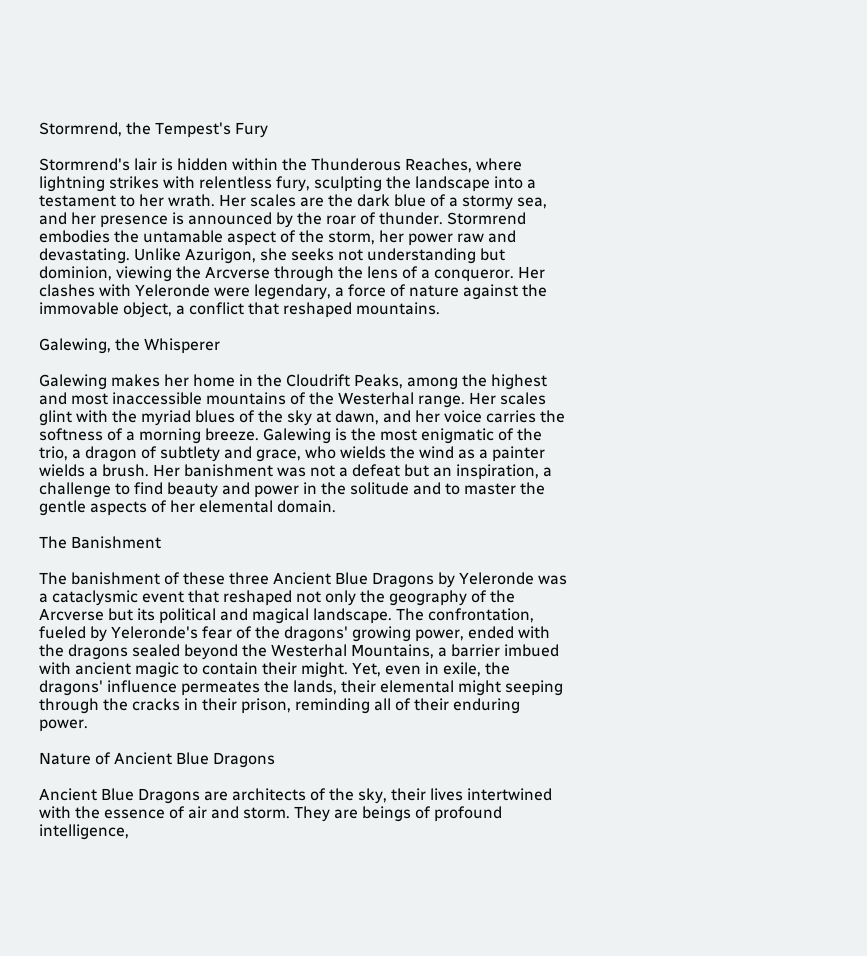Stormrend, the Tempest's Fury

Stormrend's lair is hidden within the Thunderous Reaches, where lightning strikes with relentless fury, sculpting the landscape into a testament to her wrath. Her scales are the dark blue of a stormy sea, and her presence is announced by the roar of thunder. Stormrend embodies the untamable aspect of the storm, her power raw and devastating. Unlike Azurigon, she seeks not understanding but dominion, viewing the Arcverse through the lens of a conqueror. Her clashes with Yeleronde were legendary, a force of nature against the immovable object, a conflict that reshaped mountains.

Galewing, the Whisperer

Galewing makes her home in the Cloudrift Peaks, among the highest and most inaccessible mountains of the Westerhal range. Her scales glint with the myriad blues of the sky at dawn, and her voice carries the softness of a morning breeze. Galewing is the most enigmatic of the trio, a dragon of subtlety and grace, who wields the wind as a painter wields a brush. Her banishment was not a defeat but an inspiration, a challenge to find beauty and power in the solitude and to master the gentle aspects of her elemental domain.

The Banishment

The banishment of these three Ancient Blue Dragons by Yeleronde was a cataclysmic event that reshaped not only the geography of the Arcverse but its political and magical landscape. The confrontation, fueled by Yeleronde's fear of the dragons' growing power, ended with the dragons sealed beyond the Westerhal Mountains, a barrier imbued with ancient magic to contain their might. Yet, even in exile, the dragons' influence permeates the lands, their elemental might seeping through the cracks in their prison, reminding all of their enduring power.

Nature of Ancient Blue Dragons

Ancient Blue Dragons are architects of the sky, their lives intertwined with the essence of air and storm. They are beings of profound intelligence,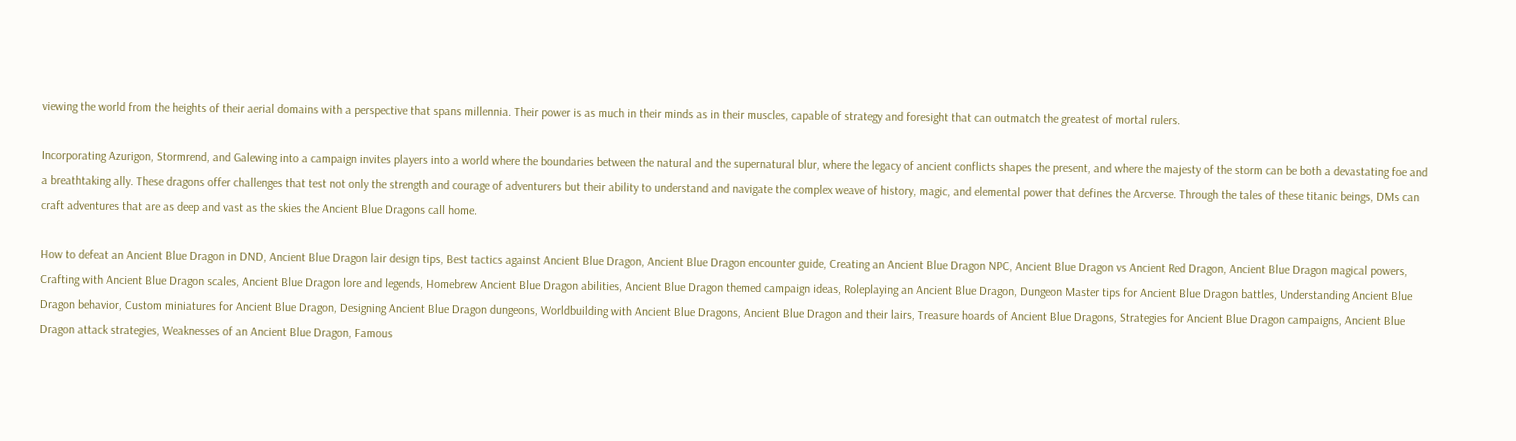viewing the world from the heights of their aerial domains with a perspective that spans millennia. Their power is as much in their minds as in their muscles, capable of strategy and foresight that can outmatch the greatest of mortal rulers.

Incorporating Azurigon, Stormrend, and Galewing into a campaign invites players into a world where the boundaries between the natural and the supernatural blur, where the legacy of ancient conflicts shapes the present, and where the majesty of the storm can be both a devastating foe and a breathtaking ally. These dragons offer challenges that test not only the strength and courage of adventurers but their ability to understand and navigate the complex weave of history, magic, and elemental power that defines the Arcverse. Through the tales of these titanic beings, DMs can craft adventures that are as deep and vast as the skies the Ancient Blue Dragons call home.

How to defeat an Ancient Blue Dragon in DND, Ancient Blue Dragon lair design tips, Best tactics against Ancient Blue Dragon, Ancient Blue Dragon encounter guide, Creating an Ancient Blue Dragon NPC, Ancient Blue Dragon vs Ancient Red Dragon, Ancient Blue Dragon magical powers, Crafting with Ancient Blue Dragon scales, Ancient Blue Dragon lore and legends, Homebrew Ancient Blue Dragon abilities, Ancient Blue Dragon themed campaign ideas, Roleplaying an Ancient Blue Dragon, Dungeon Master tips for Ancient Blue Dragon battles, Understanding Ancient Blue Dragon behavior, Custom miniatures for Ancient Blue Dragon, Designing Ancient Blue Dragon dungeons, Worldbuilding with Ancient Blue Dragons, Ancient Blue Dragon and their lairs, Treasure hoards of Ancient Blue Dragons, Strategies for Ancient Blue Dragon campaigns, Ancient Blue Dragon attack strategies, Weaknesses of an Ancient Blue Dragon, Famous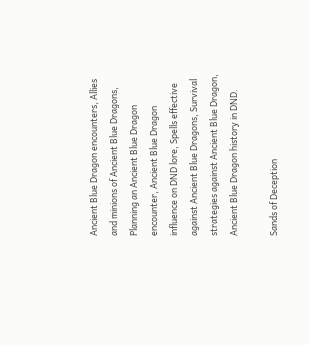Ancient Blue Dragon encounters, Allies and minions of Ancient Blue Dragons, Planning an Ancient Blue Dragon encounter, Ancient Blue Dragon influence on DND lore, Spells effective against Ancient Blue Dragons, Survival strategies against Ancient Blue Dragon, Ancient Blue Dragon history in DND.

Sands of Deception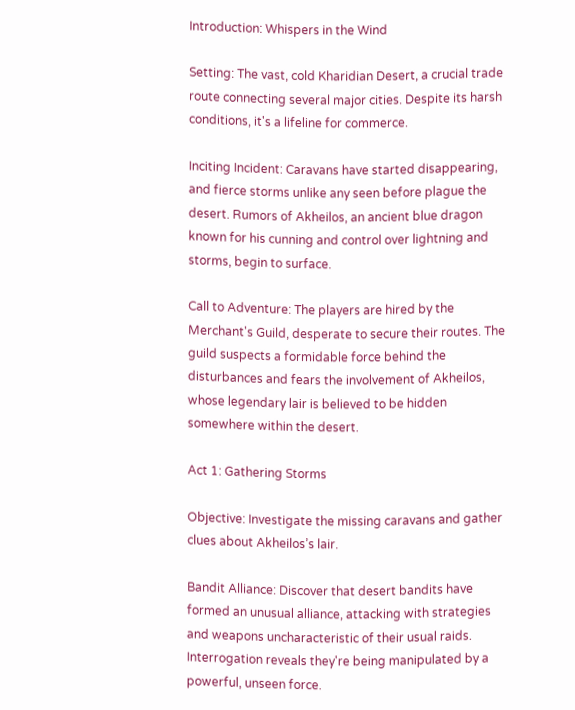Introduction: Whispers in the Wind

Setting: The vast, cold Kharidian Desert, a crucial trade route connecting several major cities. Despite its harsh conditions, it's a lifeline for commerce.

Inciting Incident: Caravans have started disappearing, and fierce storms unlike any seen before plague the desert. Rumors of Akheilos, an ancient blue dragon known for his cunning and control over lightning and storms, begin to surface.

Call to Adventure: The players are hired by the Merchant's Guild, desperate to secure their routes. The guild suspects a formidable force behind the disturbances and fears the involvement of Akheilos, whose legendary lair is believed to be hidden somewhere within the desert.

Act 1: Gathering Storms

Objective: Investigate the missing caravans and gather clues about Akheilos’s lair.

Bandit Alliance: Discover that desert bandits have formed an unusual alliance, attacking with strategies and weapons uncharacteristic of their usual raids. Interrogation reveals they're being manipulated by a powerful, unseen force.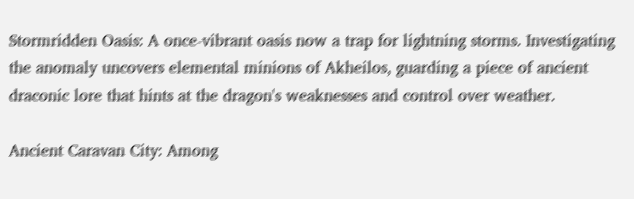Stormridden Oasis: A once-vibrant oasis now a trap for lightning storms. Investigating the anomaly uncovers elemental minions of Akheilos, guarding a piece of ancient draconic lore that hints at the dragon's weaknesses and control over weather.

Ancient Caravan City: Among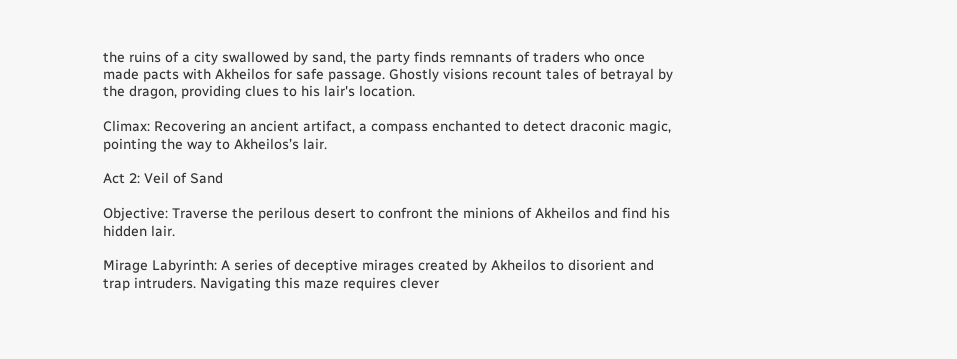the ruins of a city swallowed by sand, the party finds remnants of traders who once made pacts with Akheilos for safe passage. Ghostly visions recount tales of betrayal by the dragon, providing clues to his lair's location.

Climax: Recovering an ancient artifact, a compass enchanted to detect draconic magic, pointing the way to Akheilos’s lair.

Act 2: Veil of Sand

Objective: Traverse the perilous desert to confront the minions of Akheilos and find his hidden lair.

Mirage Labyrinth: A series of deceptive mirages created by Akheilos to disorient and trap intruders. Navigating this maze requires clever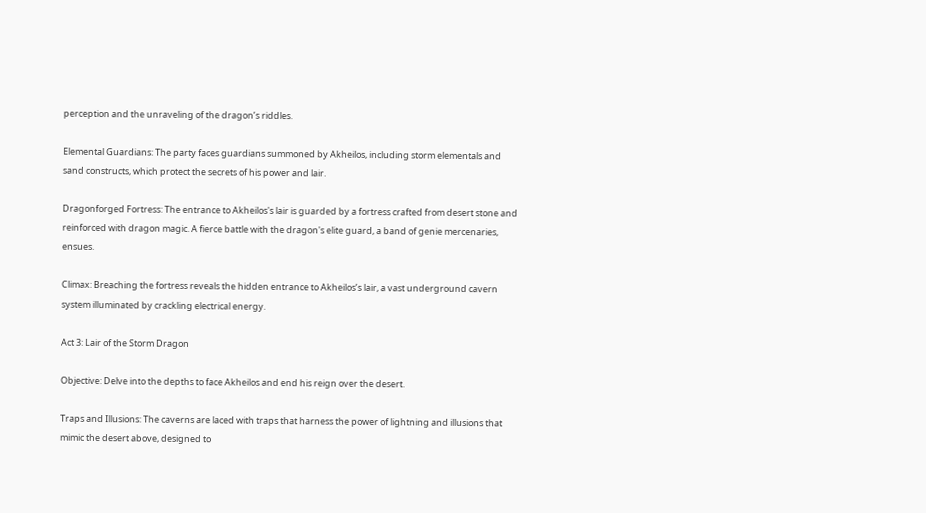perception and the unraveling of the dragon’s riddles.

Elemental Guardians: The party faces guardians summoned by Akheilos, including storm elementals and sand constructs, which protect the secrets of his power and lair.

Dragonforged Fortress: The entrance to Akheilos's lair is guarded by a fortress crafted from desert stone and reinforced with dragon magic. A fierce battle with the dragon's elite guard, a band of genie mercenaries, ensues.

Climax: Breaching the fortress reveals the hidden entrance to Akheilos’s lair, a vast underground cavern system illuminated by crackling electrical energy.

Act 3: Lair of the Storm Dragon

Objective: Delve into the depths to face Akheilos and end his reign over the desert.

Traps and Illusions: The caverns are laced with traps that harness the power of lightning and illusions that mimic the desert above, designed to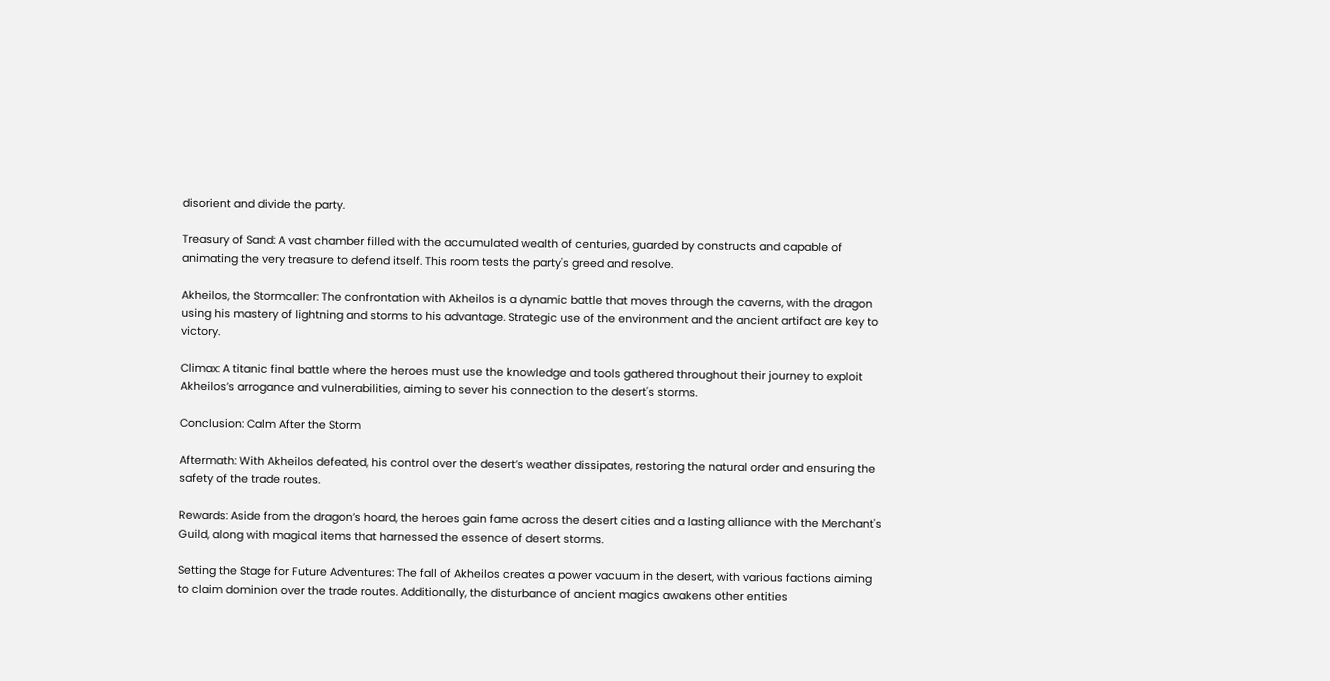disorient and divide the party.

Treasury of Sand: A vast chamber filled with the accumulated wealth of centuries, guarded by constructs and capable of animating the very treasure to defend itself. This room tests the party's greed and resolve.

Akheilos, the Stormcaller: The confrontation with Akheilos is a dynamic battle that moves through the caverns, with the dragon using his mastery of lightning and storms to his advantage. Strategic use of the environment and the ancient artifact are key to victory.

Climax: A titanic final battle where the heroes must use the knowledge and tools gathered throughout their journey to exploit Akheilos’s arrogance and vulnerabilities, aiming to sever his connection to the desert's storms.

Conclusion: Calm After the Storm

Aftermath: With Akheilos defeated, his control over the desert’s weather dissipates, restoring the natural order and ensuring the safety of the trade routes.

Rewards: Aside from the dragon’s hoard, the heroes gain fame across the desert cities and a lasting alliance with the Merchant's Guild, along with magical items that harnessed the essence of desert storms.

Setting the Stage for Future Adventures: The fall of Akheilos creates a power vacuum in the desert, with various factions aiming to claim dominion over the trade routes. Additionally, the disturbance of ancient magics awakens other entities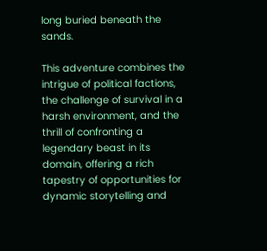long buried beneath the sands.

This adventure combines the intrigue of political factions, the challenge of survival in a harsh environment, and the thrill of confronting a legendary beast in its domain, offering a rich tapestry of opportunities for dynamic storytelling and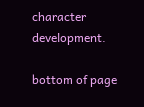character development.

bottom of page